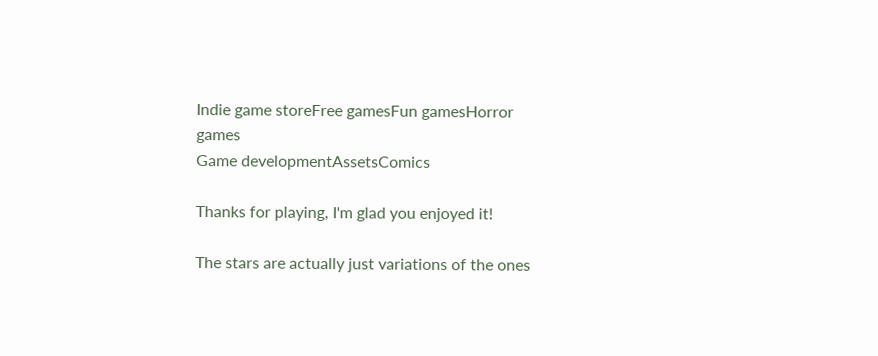Indie game storeFree gamesFun gamesHorror games
Game developmentAssetsComics

Thanks for playing, I'm glad you enjoyed it!

The stars are actually just variations of the ones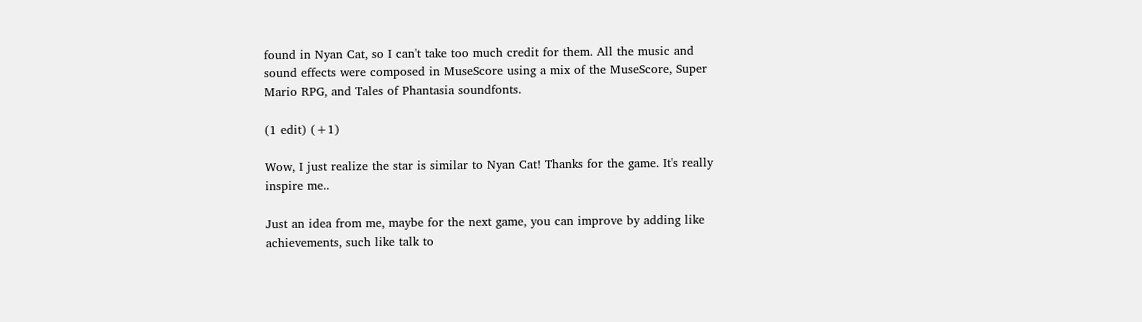found in Nyan Cat, so I can't take too much credit for them. All the music and sound effects were composed in MuseScore using a mix of the MuseScore, Super Mario RPG, and Tales of Phantasia soundfonts.

(1 edit) (+1)

Wow, I just realize the star is similar to Nyan Cat! Thanks for the game. It's really inspire me..

Just an idea from me, maybe for the next game, you can improve by adding like achievements, such like talk to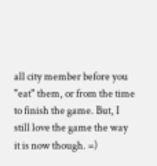all city member before you "eat" them, or from the time to finish the game. But, I still love the game the way it is now though. =)